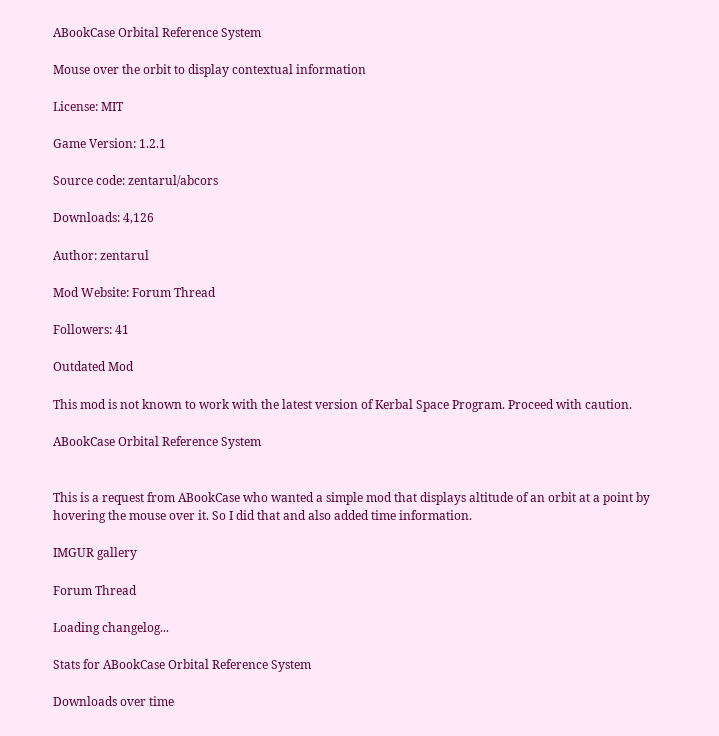ABookCase Orbital Reference System

Mouse over the orbit to display contextual information

License: MIT

Game Version: 1.2.1

Source code: zentarul/abcors

Downloads: 4,126

Author: zentarul

Mod Website: Forum Thread

Followers: 41

Outdated Mod

This mod is not known to work with the latest version of Kerbal Space Program. Proceed with caution.

ABookCase Orbital Reference System


This is a request from ABookCase who wanted a simple mod that displays altitude of an orbit at a point by hovering the mouse over it. So I did that and also added time information.

IMGUR gallery

Forum Thread

Loading changelog...

Stats for ABookCase Orbital Reference System

Downloads over time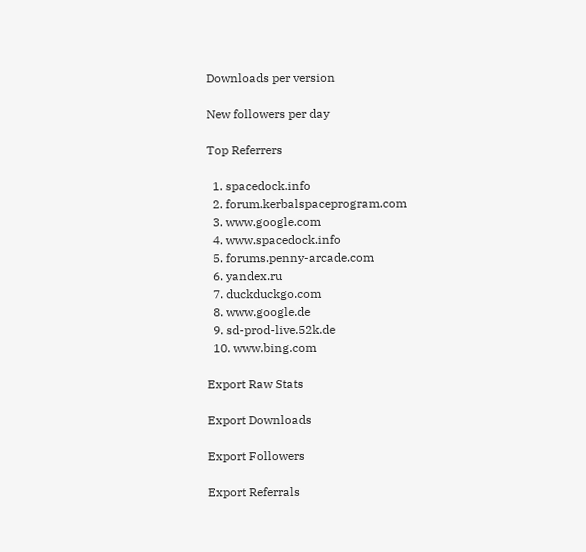Downloads per version

New followers per day

Top Referrers

  1. spacedock.info
  2. forum.kerbalspaceprogram.com
  3. www.google.com
  4. www.spacedock.info
  5. forums.penny-arcade.com
  6. yandex.ru
  7. duckduckgo.com
  8. www.google.de
  9. sd-prod-live.52k.de
  10. www.bing.com

Export Raw Stats

Export Downloads

Export Followers

Export Referrals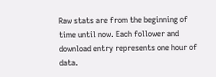Raw stats are from the beginning of time until now. Each follower and download entry represents one hour of data.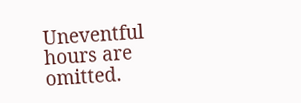Uneventful hours are omitted.